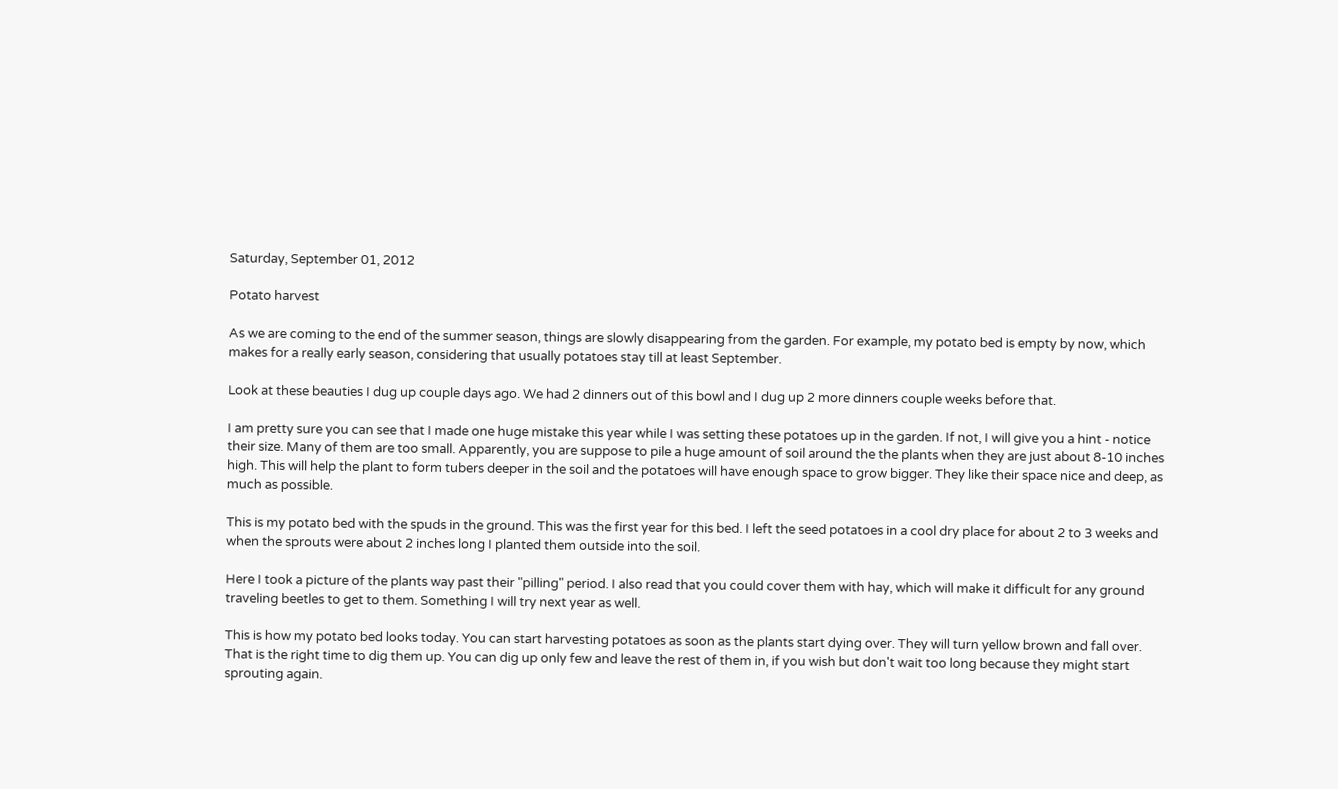Saturday, September 01, 2012

Potato harvest

As we are coming to the end of the summer season, things are slowly disappearing from the garden. For example, my potato bed is empty by now, which makes for a really early season, considering that usually potatoes stay till at least September.

Look at these beauties I dug up couple days ago. We had 2 dinners out of this bowl and I dug up 2 more dinners couple weeks before that.

I am pretty sure you can see that I made one huge mistake this year while I was setting these potatoes up in the garden. If not, I will give you a hint - notice their size. Many of them are too small. Apparently, you are suppose to pile a huge amount of soil around the the plants when they are just about 8-10 inches high. This will help the plant to form tubers deeper in the soil and the potatoes will have enough space to grow bigger. They like their space nice and deep, as much as possible.

This is my potato bed with the spuds in the ground. This was the first year for this bed. I left the seed potatoes in a cool dry place for about 2 to 3 weeks and when the sprouts were about 2 inches long I planted them outside into the soil.

Here I took a picture of the plants way past their "pilling" period. I also read that you could cover them with hay, which will make it difficult for any ground traveling beetles to get to them. Something I will try next year as well.

This is how my potato bed looks today. You can start harvesting potatoes as soon as the plants start dying over. They will turn yellow brown and fall over. That is the right time to dig them up. You can dig up only few and leave the rest of them in, if you wish but don't wait too long because they might start sprouting again.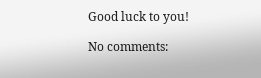Good luck to you!

No comments: